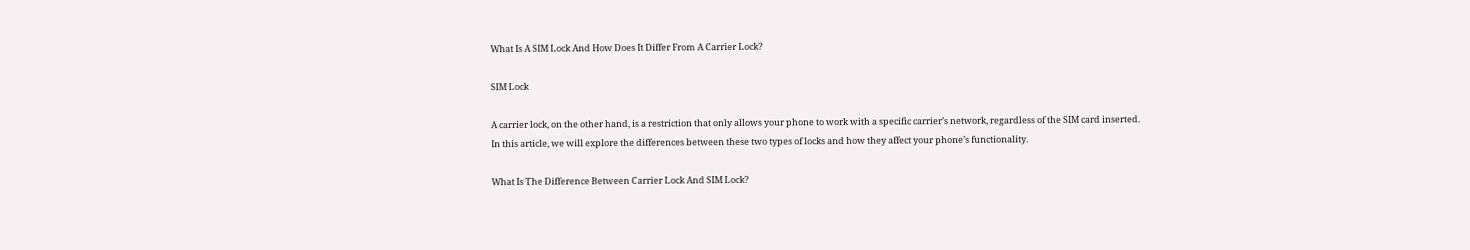What Is A SIM Lock And How Does It Differ From A Carrier Lock?

SIM Lock

A carrier lock, on the other hand, is a restriction that only allows your phone to work with a specific carrier’s network, regardless of the SIM card inserted. In this article, we will explore the differences between these two types of locks and how they affect your phone’s functionality.

What Is The Difference Between Carrier Lock And SIM Lock?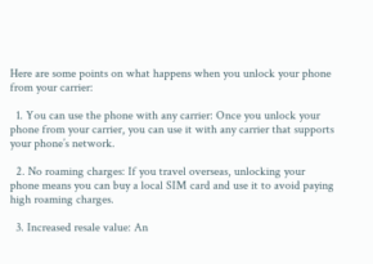Here are some points on what happens when you unlock your phone from your carrier:

  1. You can use the phone with any carrier: Once you unlock your phone from your carrier, you can use it with any carrier that supports your phone’s network.

  2. No roaming charges: If you travel overseas, unlocking your phone means you can buy a local SIM card and use it to avoid paying high roaming charges.

  3. Increased resale value: An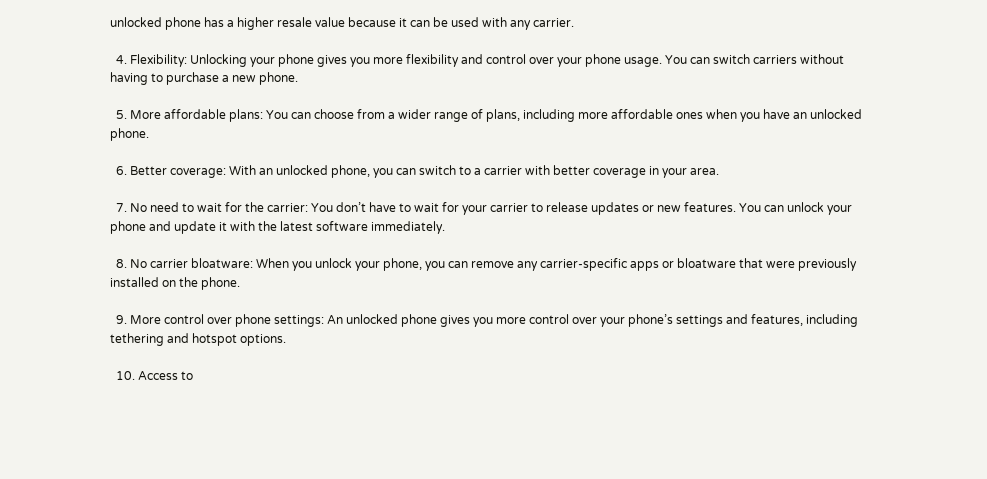unlocked phone has a higher resale value because it can be used with any carrier.

  4. Flexibility: Unlocking your phone gives you more flexibility and control over your phone usage. You can switch carriers without having to purchase a new phone.

  5. More affordable plans: You can choose from a wider range of plans, including more affordable ones when you have an unlocked phone.

  6. Better coverage: With an unlocked phone, you can switch to a carrier with better coverage in your area.

  7. No need to wait for the carrier: You don’t have to wait for your carrier to release updates or new features. You can unlock your phone and update it with the latest software immediately.

  8. No carrier bloatware: When you unlock your phone, you can remove any carrier-specific apps or bloatware that were previously installed on the phone.

  9. More control over phone settings: An unlocked phone gives you more control over your phone’s settings and features, including tethering and hotspot options.

  10. Access to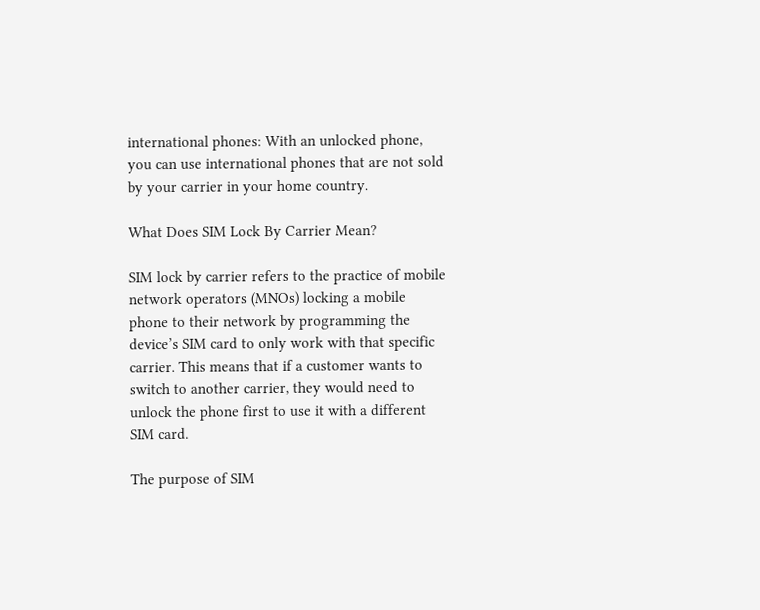international phones: With an unlocked phone, you can use international phones that are not sold by your carrier in your home country.

What Does SIM Lock By Carrier Mean?

SIM lock by carrier refers to the practice of mobile network operators (MNOs) locking a mobile phone to their network by programming the device’s SIM card to only work with that specific carrier. This means that if a customer wants to switch to another carrier, they would need to unlock the phone first to use it with a different SIM card.

The purpose of SIM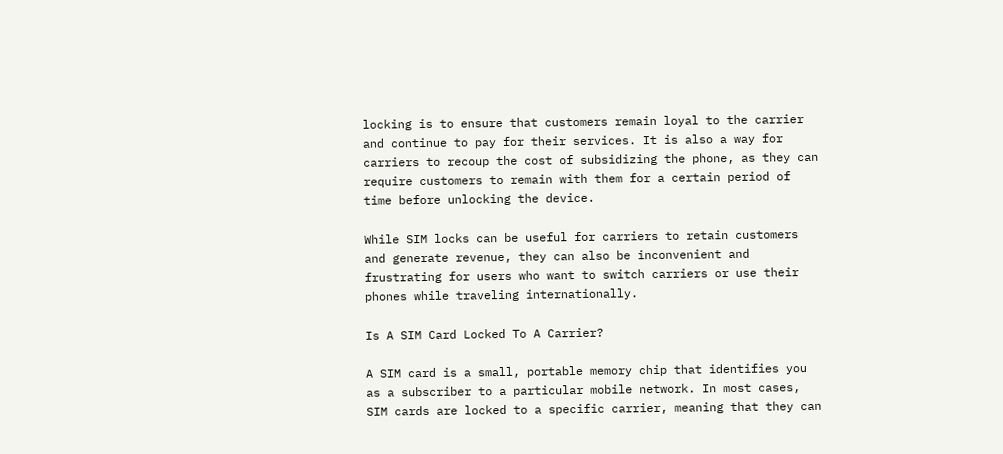locking is to ensure that customers remain loyal to the carrier and continue to pay for their services. It is also a way for carriers to recoup the cost of subsidizing the phone, as they can require customers to remain with them for a certain period of time before unlocking the device.

While SIM locks can be useful for carriers to retain customers and generate revenue, they can also be inconvenient and frustrating for users who want to switch carriers or use their phones while traveling internationally.

Is A SIM Card Locked To A Carrier?

A SIM card is a small, portable memory chip that identifies you as a subscriber to a particular mobile network. In most cases, SIM cards are locked to a specific carrier, meaning that they can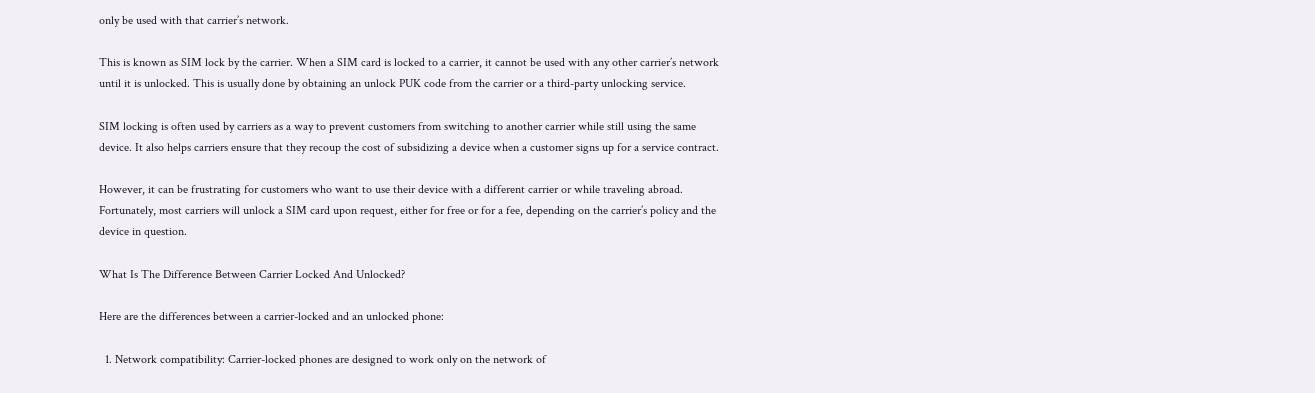only be used with that carrier’s network.

This is known as SIM lock by the carrier. When a SIM card is locked to a carrier, it cannot be used with any other carrier’s network until it is unlocked. This is usually done by obtaining an unlock PUK code from the carrier or a third-party unlocking service.

SIM locking is often used by carriers as a way to prevent customers from switching to another carrier while still using the same device. It also helps carriers ensure that they recoup the cost of subsidizing a device when a customer signs up for a service contract.

However, it can be frustrating for customers who want to use their device with a different carrier or while traveling abroad. Fortunately, most carriers will unlock a SIM card upon request, either for free or for a fee, depending on the carrier’s policy and the device in question.

What Is The Difference Between Carrier Locked And Unlocked?

Here are the differences between a carrier-locked and an unlocked phone:

  1. Network compatibility: Carrier-locked phones are designed to work only on the network of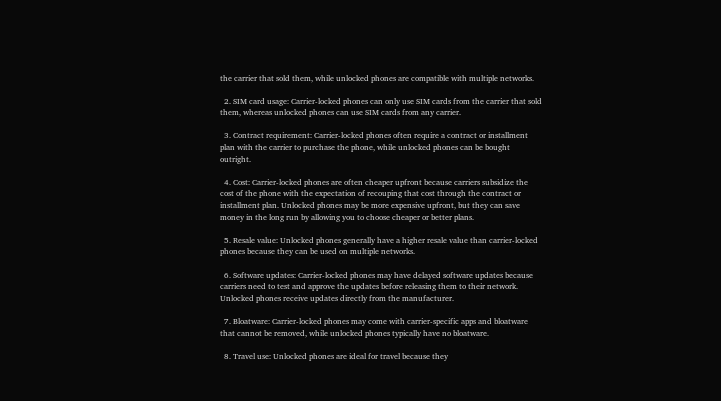the carrier that sold them, while unlocked phones are compatible with multiple networks.

  2. SIM card usage: Carrier-locked phones can only use SIM cards from the carrier that sold them, whereas unlocked phones can use SIM cards from any carrier.

  3. Contract requirement: Carrier-locked phones often require a contract or installment plan with the carrier to purchase the phone, while unlocked phones can be bought outright.

  4. Cost: Carrier-locked phones are often cheaper upfront because carriers subsidize the cost of the phone with the expectation of recouping that cost through the contract or installment plan. Unlocked phones may be more expensive upfront, but they can save money in the long run by allowing you to choose cheaper or better plans.

  5. Resale value: Unlocked phones generally have a higher resale value than carrier-locked phones because they can be used on multiple networks.

  6. Software updates: Carrier-locked phones may have delayed software updates because carriers need to test and approve the updates before releasing them to their network. Unlocked phones receive updates directly from the manufacturer.

  7. Bloatware: Carrier-locked phones may come with carrier-specific apps and bloatware that cannot be removed, while unlocked phones typically have no bloatware.

  8. Travel use: Unlocked phones are ideal for travel because they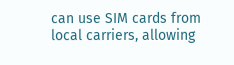can use SIM cards from local carriers, allowing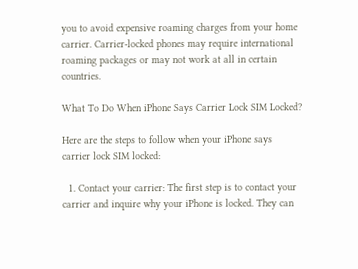you to avoid expensive roaming charges from your home carrier. Carrier-locked phones may require international roaming packages or may not work at all in certain countries.

What To Do When iPhone Says Carrier Lock SIM Locked?

Here are the steps to follow when your iPhone says carrier lock SIM locked:

  1. Contact your carrier: The first step is to contact your carrier and inquire why your iPhone is locked. They can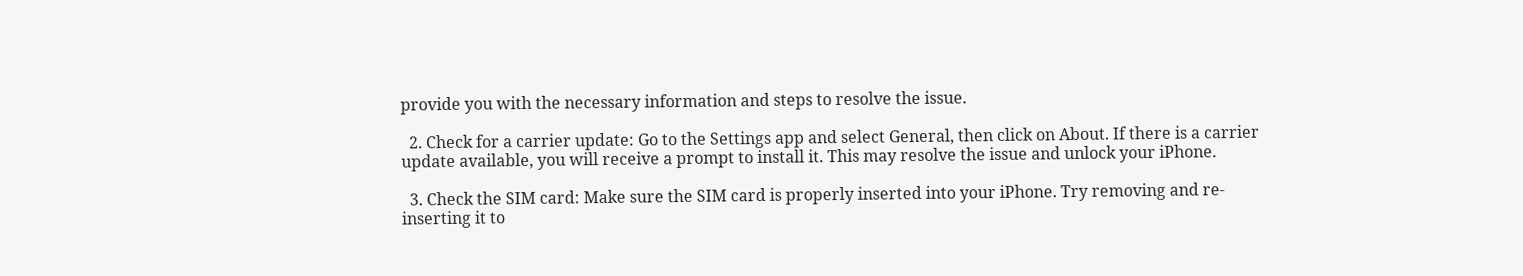provide you with the necessary information and steps to resolve the issue.

  2. Check for a carrier update: Go to the Settings app and select General, then click on About. If there is a carrier update available, you will receive a prompt to install it. This may resolve the issue and unlock your iPhone.

  3. Check the SIM card: Make sure the SIM card is properly inserted into your iPhone. Try removing and re-inserting it to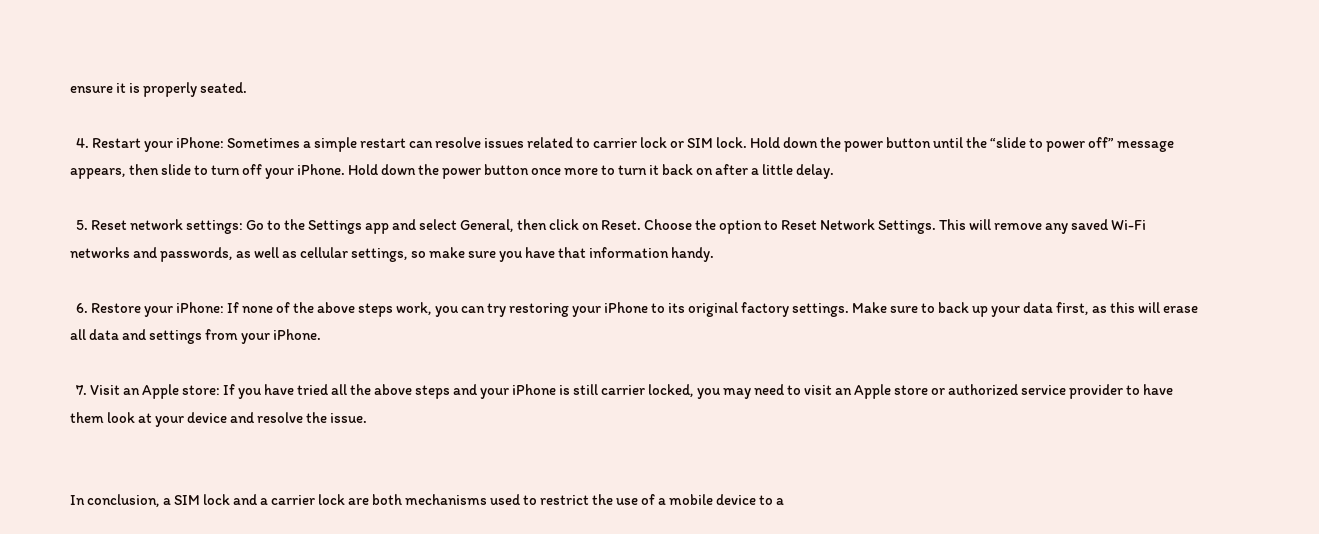ensure it is properly seated.

  4. Restart your iPhone: Sometimes a simple restart can resolve issues related to carrier lock or SIM lock. Hold down the power button until the “slide to power off” message appears, then slide to turn off your iPhone. Hold down the power button once more to turn it back on after a little delay.

  5. Reset network settings: Go to the Settings app and select General, then click on Reset. Choose the option to Reset Network Settings. This will remove any saved Wi-Fi networks and passwords, as well as cellular settings, so make sure you have that information handy.

  6. Restore your iPhone: If none of the above steps work, you can try restoring your iPhone to its original factory settings. Make sure to back up your data first, as this will erase all data and settings from your iPhone.

  7. Visit an Apple store: If you have tried all the above steps and your iPhone is still carrier locked, you may need to visit an Apple store or authorized service provider to have them look at your device and resolve the issue.


In conclusion, a SIM lock and a carrier lock are both mechanisms used to restrict the use of a mobile device to a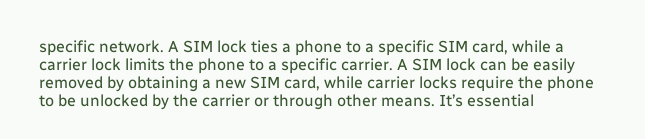specific network. A SIM lock ties a phone to a specific SIM card, while a carrier lock limits the phone to a specific carrier. A SIM lock can be easily removed by obtaining a new SIM card, while carrier locks require the phone to be unlocked by the carrier or through other means. It’s essential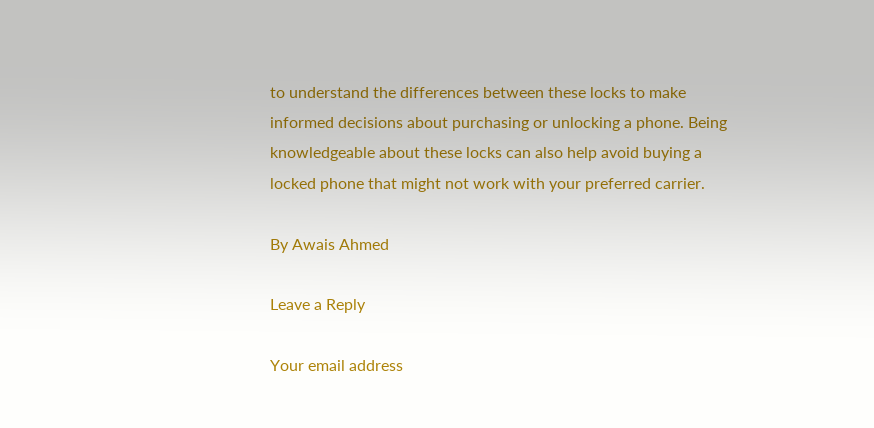to understand the differences between these locks to make informed decisions about purchasing or unlocking a phone. Being knowledgeable about these locks can also help avoid buying a locked phone that might not work with your preferred carrier.

By Awais Ahmed

Leave a Reply

Your email address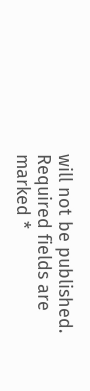will not be published. Required fields are marked *